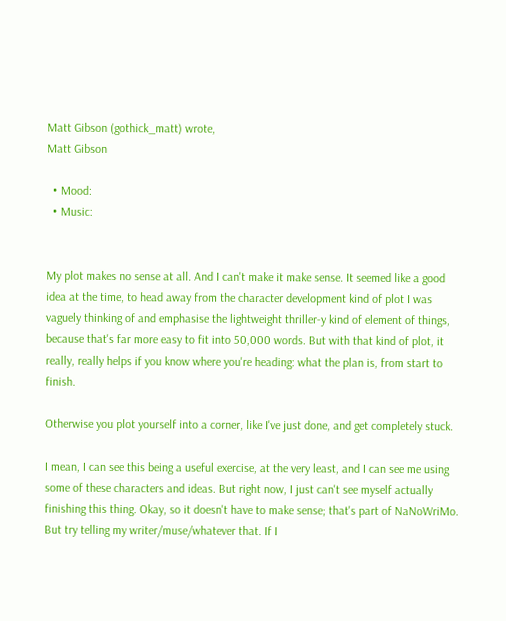Matt Gibson (gothick_matt) wrote,
Matt Gibson

  • Mood:
  • Music:


My plot makes no sense at all. And I can't make it make sense. It seemed like a good idea at the time, to head away from the character development kind of plot I was vaguely thinking of and emphasise the lightweight thriller-y kind of element of things, because that's far more easy to fit into 50,000 words. But with that kind of plot, it really, really helps if you know where you're heading: what the plan is, from start to finish.

Otherwise you plot yourself into a corner, like I've just done, and get completely stuck.

I mean, I can see this being a useful exercise, at the very least, and I can see me using some of these characters and ideas. But right now, I just can't see myself actually finishing this thing. Okay, so it doesn't have to make sense; that's part of NaNoWriMo. But try telling my writer/muse/whatever that. If I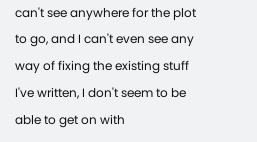can't see anywhere for the plot to go, and I can't even see any way of fixing the existing stuff I've written, I don't seem to be able to get on with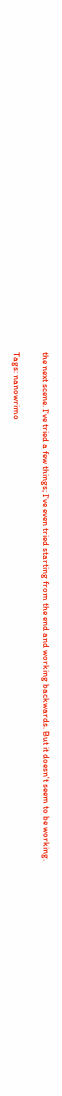the next scene. I've tried a few things; I've even tried starting from the end and working backwards. But it doesn't seem to be working.

Tags: nanowrimo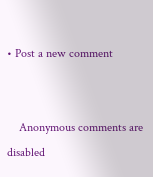• Post a new comment


    Anonymous comments are disabled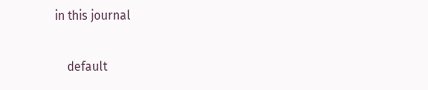in this journal

    default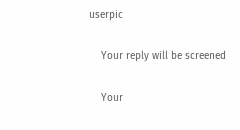userpic

    Your reply will be screened

    Your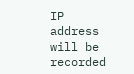IP address will be recorded